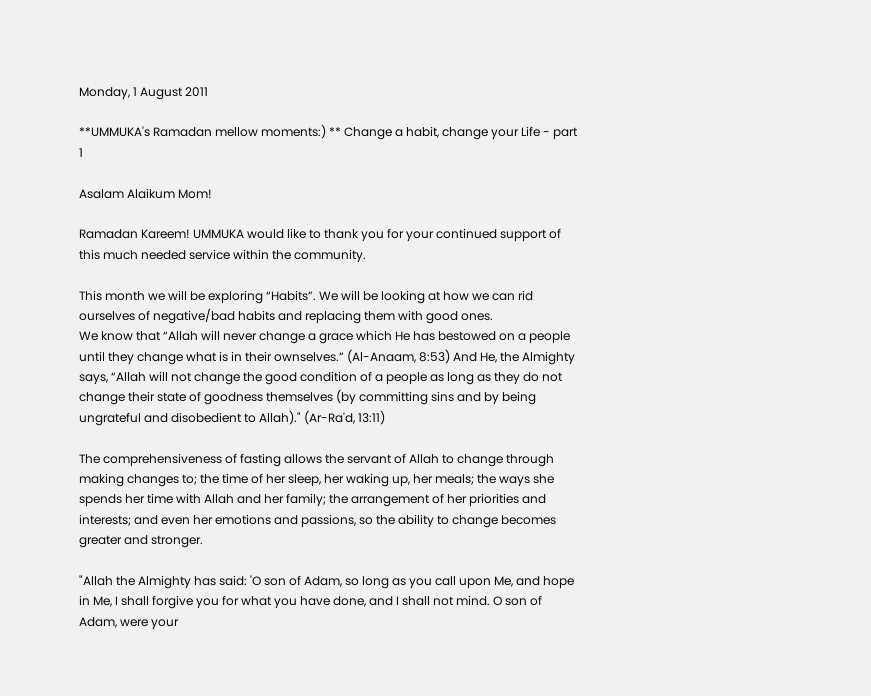Monday, 1 August 2011

**UMMUKA's Ramadan mellow moments:) ** Change a habit, change your Life - part 1

Asalam Alaikum Mom!

Ramadan Kareem! UMMUKA would like to thank you for your continued support of this much needed service within the community.

This month we will be exploring “Habits”. We will be looking at how we can rid ourselves of negative/bad habits and replacing them with good ones.
We know that “Allah will never change a grace which He has bestowed on a people until they change what is in their ownselves.” (Al-Anaam, 8:53) And He, the Almighty says, “Allah will not change the good condition of a people as long as they do not change their state of goodness themselves (by committing sins and by being ungrateful and disobedient to Allah)." (Ar-Ra'd, 13:11)

The comprehensiveness of fasting allows the servant of Allah to change through making changes to; the time of her sleep, her waking up, her meals; the ways she spends her time with Allah and her family; the arrangement of her priorities and interests; and even her emotions and passions, so the ability to change becomes greater and stronger.

"Allah the Almighty has said: 'O son of Adam, so long as you call upon Me, and hope in Me, I shall forgive you for what you have done, and I shall not mind. O son of Adam, were your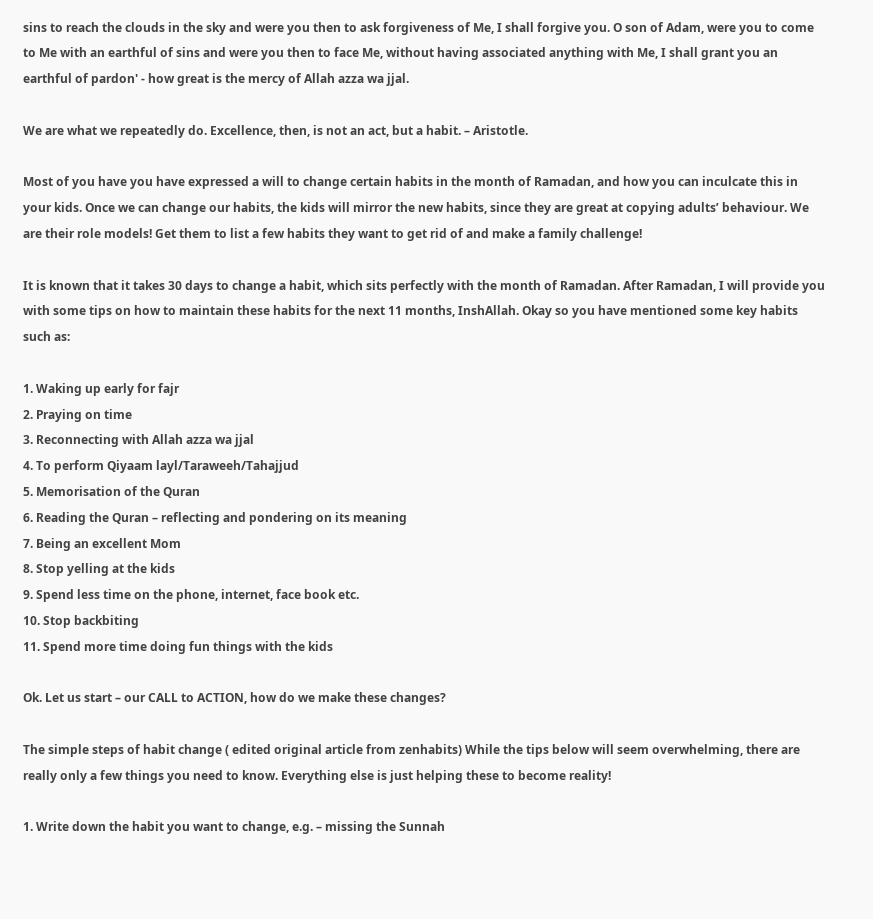sins to reach the clouds in the sky and were you then to ask forgiveness of Me, I shall forgive you. O son of Adam, were you to come to Me with an earthful of sins and were you then to face Me, without having associated anything with Me, I shall grant you an earthful of pardon' - how great is the mercy of Allah azza wa jjal.

We are what we repeatedly do. Excellence, then, is not an act, but a habit. – Aristotle.

Most of you have you have expressed a will to change certain habits in the month of Ramadan, and how you can inculcate this in your kids. Once we can change our habits, the kids will mirror the new habits, since they are great at copying adults’ behaviour. We are their role models! Get them to list a few habits they want to get rid of and make a family challenge!

It is known that it takes 30 days to change a habit, which sits perfectly with the month of Ramadan. After Ramadan, I will provide you with some tips on how to maintain these habits for the next 11 months, InshAllah. Okay so you have mentioned some key habits such as:

1. Waking up early for fajr
2. Praying on time
3. Reconnecting with Allah azza wa jjal
4. To perform Qiyaam layl/Taraweeh/Tahajjud
5. Memorisation of the Quran
6. Reading the Quran – reflecting and pondering on its meaning
7. Being an excellent Mom
8. Stop yelling at the kids
9. Spend less time on the phone, internet, face book etc.
10. Stop backbiting
11. Spend more time doing fun things with the kids

Ok. Let us start – our CALL to ACTION, how do we make these changes?

The simple steps of habit change ( edited original article from zenhabits) While the tips below will seem overwhelming, there are really only a few things you need to know. Everything else is just helping these to become reality!

1. Write down the habit you want to change, e.g. – missing the Sunnah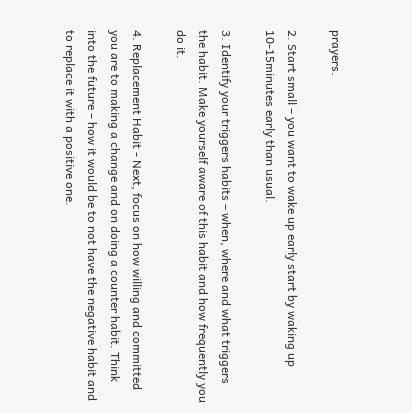prayers.

2. Start small – you want to wake up early start by waking up 10-15minutes early than usual.

3. Identify your triggers habits – when, where and what triggers the habit. Make yourself aware of this habit and how frequently you do it.

4. Replacement Habit - Next, focus on how willing and committed you are to making a change and on doing a counter habit. Think into the future – how it would be to not have the negative habit and to replace it with a positive one.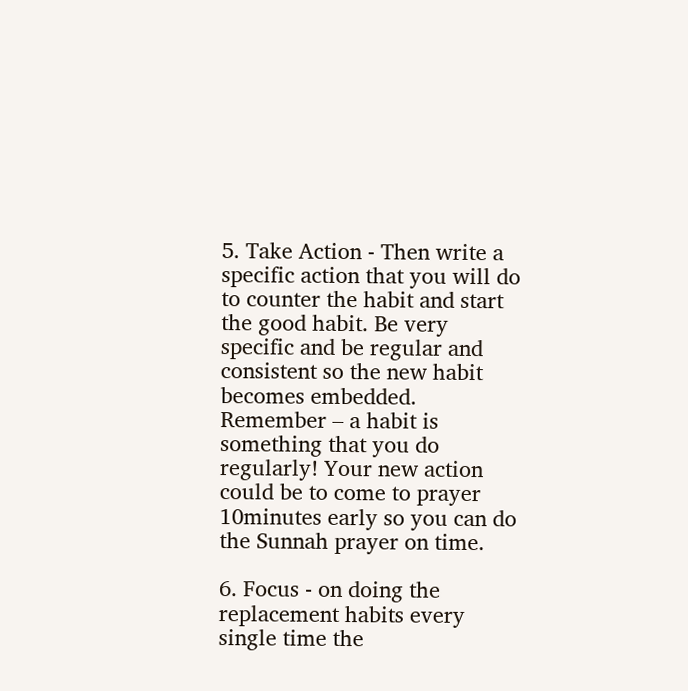5. Take Action - Then write a specific action that you will do to counter the habit and start the good habit. Be very specific and be regular and consistent so the new habit becomes embedded. Remember – a habit is something that you do regularly! Your new action could be to come to prayer 10minutes early so you can do the Sunnah prayer on time.

6. Focus - on doing the replacement habits every single time the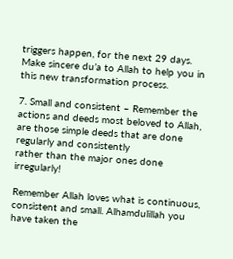triggers happen, for the next 29 days. Make sincere du’a to Allah to help you in this new transformation process.

7. Small and consistent – Remember the actions and deeds most beloved to Allah, are those simple deeds that are done regularly and consistently
rather than the major ones done irregularly!

Remember Allah loves what is continuous, consistent and small. Alhamdulillah you have taken the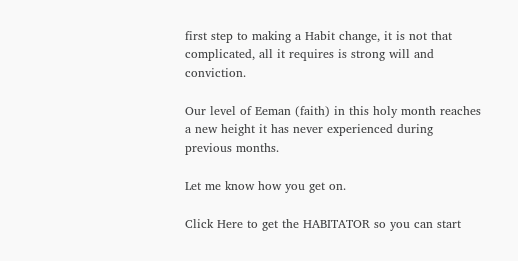first step to making a Habit change, it is not that complicated, all it requires is strong will and conviction.

Our level of Eeman (faith) in this holy month reaches a new height it has never experienced during previous months.

Let me know how you get on.

Click Here to get the HABITATOR so you can start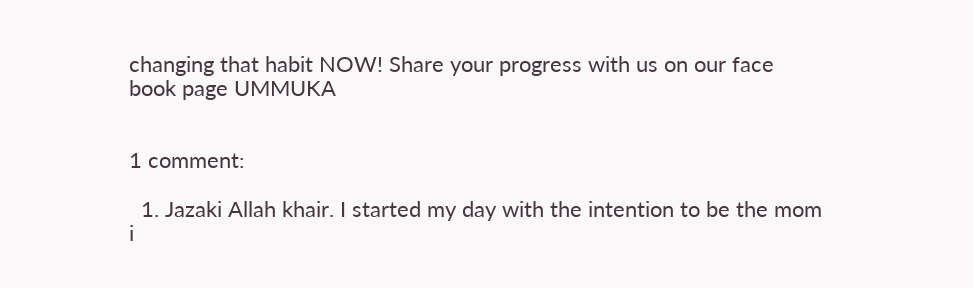changing that habit NOW! Share your progress with us on our face book page UMMUKA


1 comment:

  1. Jazaki Allah khair. I started my day with the intention to be the mom i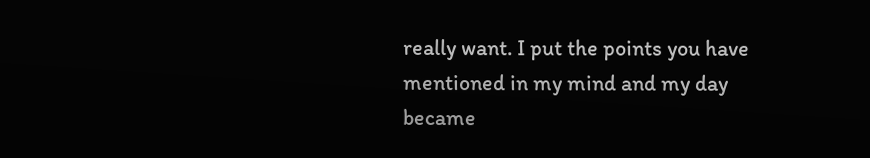really want. I put the points you have mentioned in my mind and my day became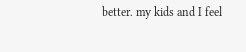better. my kids and I feel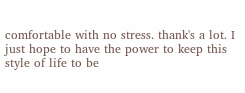comfortable with no stress. thank's a lot. I just hope to have the power to keep this style of life to be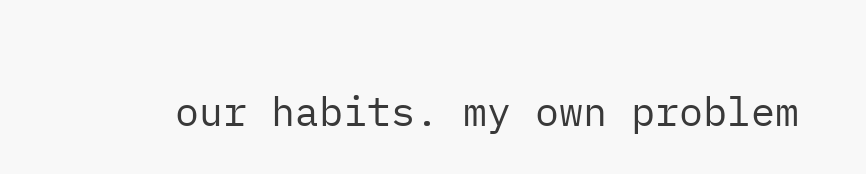our habits. my own problem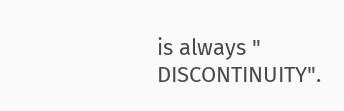is always " DISCONTINUITY".